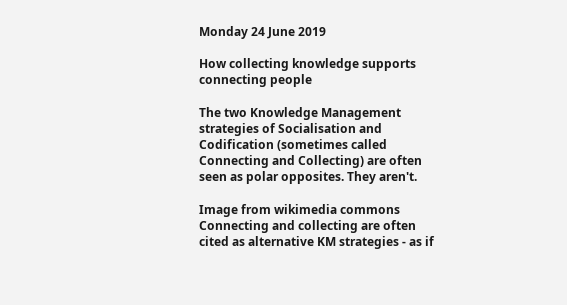Monday 24 June 2019

How collecting knowledge supports connecting people

The two Knowledge Management strategies of Socialisation and Codification (sometimes called Connecting and Collecting) are often seen as polar opposites. They aren't.

Image from wikimedia commons
Connecting and collecting are often cited as alternative KM strategies - as if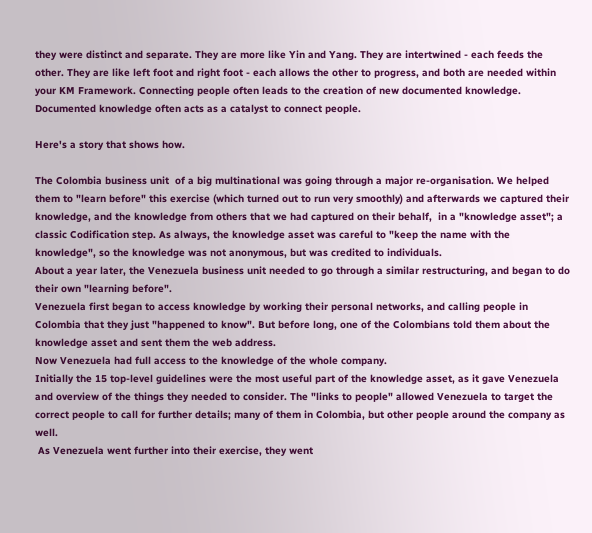they were distinct and separate. They are more like Yin and Yang. They are intertwined - each feeds the other. They are like left foot and right foot - each allows the other to progress, and both are needed within your KM Framework. Connecting people often leads to the creation of new documented knowledge. Documented knowledge often acts as a catalyst to connect people.

Here's a story that shows how.

The Colombia business unit  of a big multinational was going through a major re-organisation. We helped them to "learn before" this exercise (which turned out to run very smoothly) and afterwards we captured their knowledge, and the knowledge from others that we had captured on their behalf,  in a "knowledge asset"; a classic Codification step. As always, the knowledge asset was careful to "keep the name with the knowledge", so the knowledge was not anonymous, but was credited to individuals.
About a year later, the Venezuela business unit needed to go through a similar restructuring, and began to do their own "learning before".
Venezuela first began to access knowledge by working their personal networks, and calling people in Colombia that they just "happened to know". But before long, one of the Colombians told them about the knowledge asset and sent them the web address.
Now Venezuela had full access to the knowledge of the whole company.
Initially the 15 top-level guidelines were the most useful part of the knowledge asset, as it gave Venezuela and overview of the things they needed to consider. The "links to people" allowed Venezuela to target the correct people to call for further details; many of them in Colombia, but other people around the company as well.
 As Venezuela went further into their exercise, they went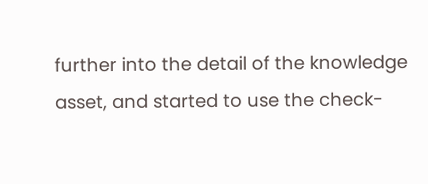further into the detail of the knowledge asset, and started to use the check-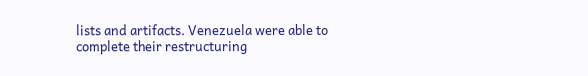lists and artifacts. Venezuela were able to complete their restructuring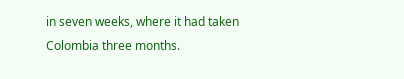in seven weeks, where it had taken Colombia three months.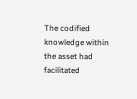The codified knowledge within the asset had facilitated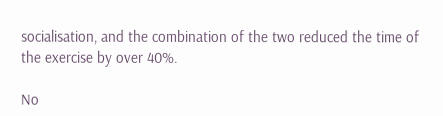socialisation, and the combination of the two reduced the time of the exercise by over 40%.

No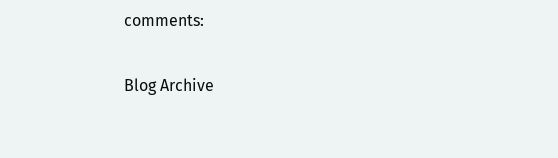comments:

Blog Archive